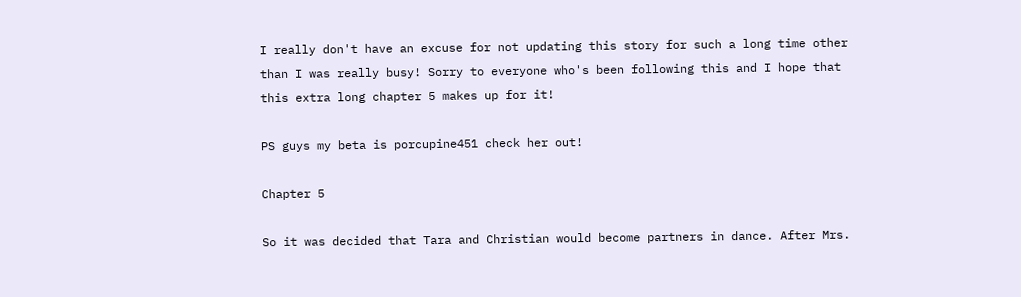I really don't have an excuse for not updating this story for such a long time other than I was really busy! Sorry to everyone who's been following this and I hope that this extra long chapter 5 makes up for it!

PS guys my beta is porcupine451 check her out!

Chapter 5

So it was decided that Tara and Christian would become partners in dance. After Mrs.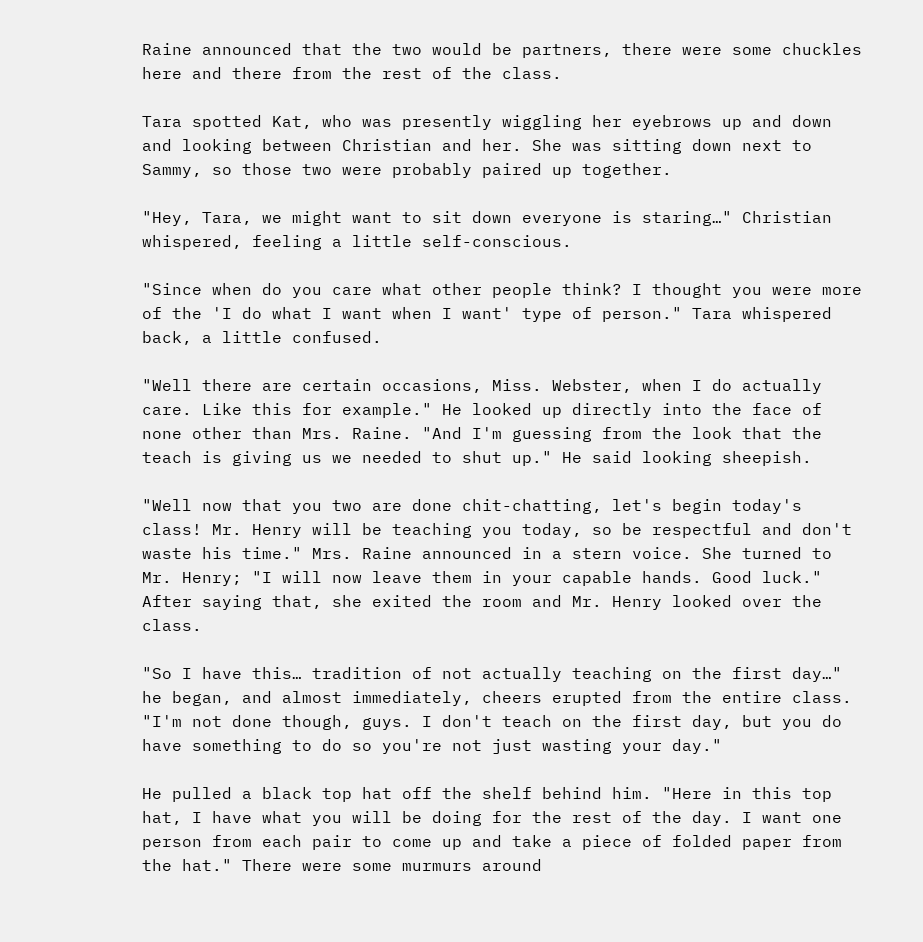Raine announced that the two would be partners, there were some chuckles here and there from the rest of the class.

Tara spotted Kat, who was presently wiggling her eyebrows up and down and looking between Christian and her. She was sitting down next to Sammy, so those two were probably paired up together.

"Hey, Tara, we might want to sit down everyone is staring…" Christian whispered, feeling a little self-conscious.

"Since when do you care what other people think? I thought you were more of the 'I do what I want when I want' type of person." Tara whispered back, a little confused.

"Well there are certain occasions, Miss. Webster, when I do actually care. Like this for example." He looked up directly into the face of none other than Mrs. Raine. "And I'm guessing from the look that the teach is giving us we needed to shut up." He said looking sheepish.

"Well now that you two are done chit-chatting, let's begin today's class! Mr. Henry will be teaching you today, so be respectful and don't waste his time." Mrs. Raine announced in a stern voice. She turned to Mr. Henry; "I will now leave them in your capable hands. Good luck." After saying that, she exited the room and Mr. Henry looked over the class.

"So I have this… tradition of not actually teaching on the first day…" he began, and almost immediately, cheers erupted from the entire class. "I'm not done though, guys. I don't teach on the first day, but you do have something to do so you're not just wasting your day."

He pulled a black top hat off the shelf behind him. "Here in this top hat, I have what you will be doing for the rest of the day. I want one person from each pair to come up and take a piece of folded paper from the hat." There were some murmurs around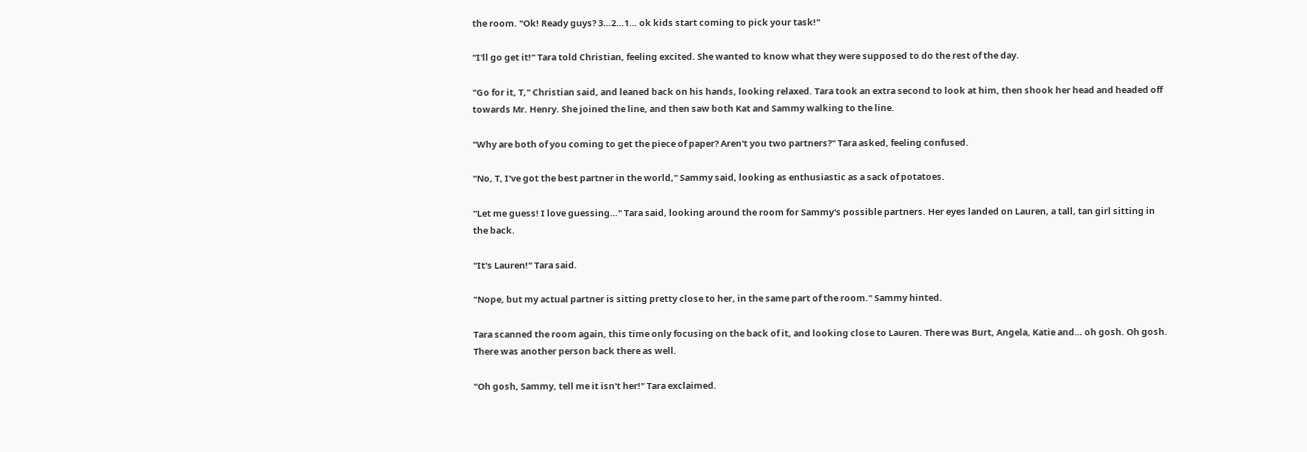the room. "Ok! Ready guys? 3…2…1… ok kids start coming to pick your task!"

"I'll go get it!" Tara told Christian, feeling excited. She wanted to know what they were supposed to do the rest of the day.

"Go for it, T," Christian said, and leaned back on his hands, looking relaxed. Tara took an extra second to look at him, then shook her head and headed off towards Mr. Henry. She joined the line, and then saw both Kat and Sammy walking to the line.

"Why are both of you coming to get the piece of paper? Aren't you two partners?" Tara asked, feeling confused.

"No, T, I've got the best partner in the world," Sammy said, looking as enthusiastic as a sack of potatoes.

"Let me guess! I love guessing…" Tara said, looking around the room for Sammy's possible partners. Her eyes landed on Lauren, a tall, tan girl sitting in the back.

"It's Lauren!" Tara said.

"Nope, but my actual partner is sitting pretty close to her, in the same part of the room." Sammy hinted.

Tara scanned the room again, this time only focusing on the back of it, and looking close to Lauren. There was Burt, Angela, Katie and… oh gosh. Oh gosh. There was another person back there as well.

"Oh gosh, Sammy, tell me it isn't her!" Tara exclaimed.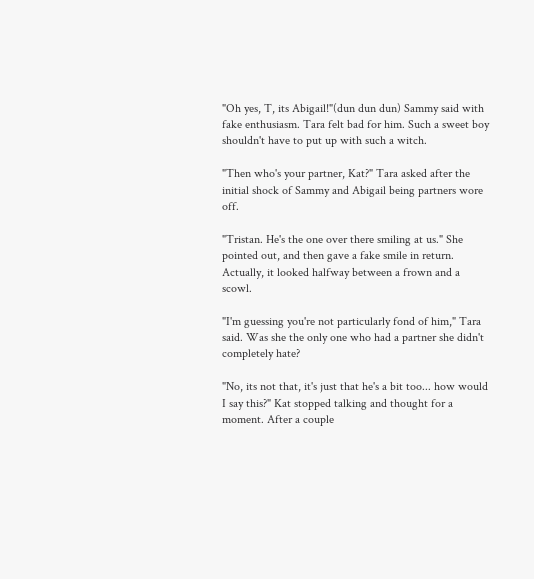"Oh yes, T, its Abigail!"(dun dun dun) Sammy said with fake enthusiasm. Tara felt bad for him. Such a sweet boy shouldn't have to put up with such a witch.

"Then who's your partner, Kat?" Tara asked after the initial shock of Sammy and Abigail being partners wore off.

"Tristan. He's the one over there smiling at us." She pointed out, and then gave a fake smile in return. Actually, it looked halfway between a frown and a scowl.

"I'm guessing you're not particularly fond of him," Tara said. Was she the only one who had a partner she didn't completely hate?

"No, its not that, it's just that he's a bit too... how would I say this?" Kat stopped talking and thought for a moment. After a couple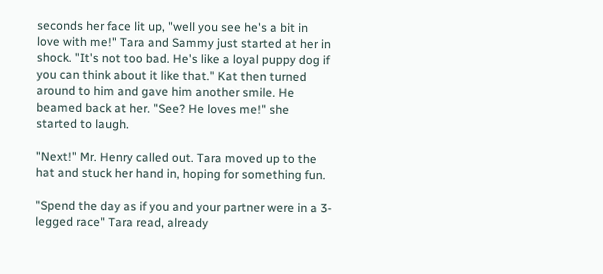seconds her face lit up, "well you see he's a bit in love with me!" Tara and Sammy just started at her in shock. "It's not too bad. He's like a loyal puppy dog if you can think about it like that." Kat then turned around to him and gave him another smile. He beamed back at her. "See? He loves me!" she started to laugh.

"Next!" Mr. Henry called out. Tara moved up to the hat and stuck her hand in, hoping for something fun.

"Spend the day as if you and your partner were in a 3-legged race" Tara read, already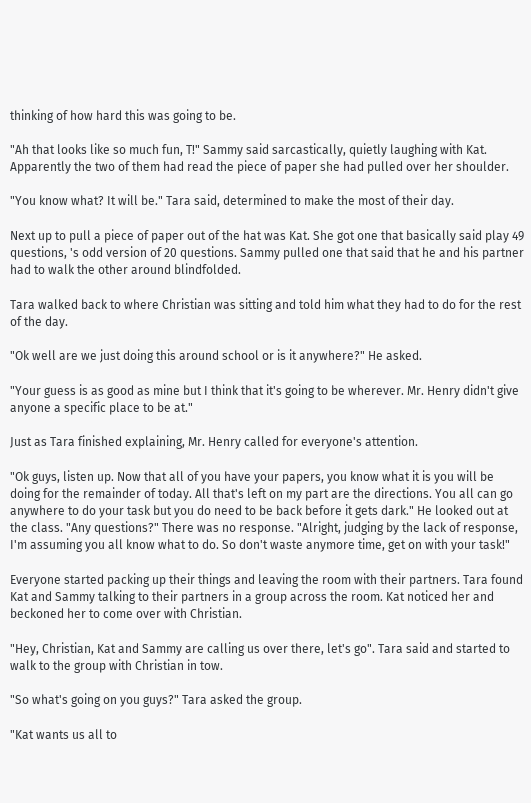thinking of how hard this was going to be.

"Ah that looks like so much fun, T!" Sammy said sarcastically, quietly laughing with Kat. Apparently the two of them had read the piece of paper she had pulled over her shoulder.

"You know what? It will be." Tara said, determined to make the most of their day.

Next up to pull a piece of paper out of the hat was Kat. She got one that basically said play 49 questions, 's odd version of 20 questions. Sammy pulled one that said that he and his partner had to walk the other around blindfolded.

Tara walked back to where Christian was sitting and told him what they had to do for the rest of the day.

"Ok well are we just doing this around school or is it anywhere?" He asked.

"Your guess is as good as mine but I think that it's going to be wherever. Mr. Henry didn't give anyone a specific place to be at."

Just as Tara finished explaining, Mr. Henry called for everyone's attention.

"Ok guys, listen up. Now that all of you have your papers, you know what it is you will be doing for the remainder of today. All that's left on my part are the directions. You all can go anywhere to do your task but you do need to be back before it gets dark." He looked out at the class. "Any questions?" There was no response. "Alright, judging by the lack of response, I'm assuming you all know what to do. So don't waste anymore time, get on with your task!"

Everyone started packing up their things and leaving the room with their partners. Tara found Kat and Sammy talking to their partners in a group across the room. Kat noticed her and beckoned her to come over with Christian.

"Hey, Christian, Kat and Sammy are calling us over there, let's go". Tara said and started to walk to the group with Christian in tow.

"So what's going on you guys?" Tara asked the group.

"Kat wants us all to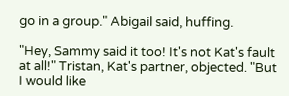go in a group." Abigail said, huffing.

"Hey, Sammy said it too! It's not Kat's fault at all!" Tristan, Kat's partner, objected. "But I would like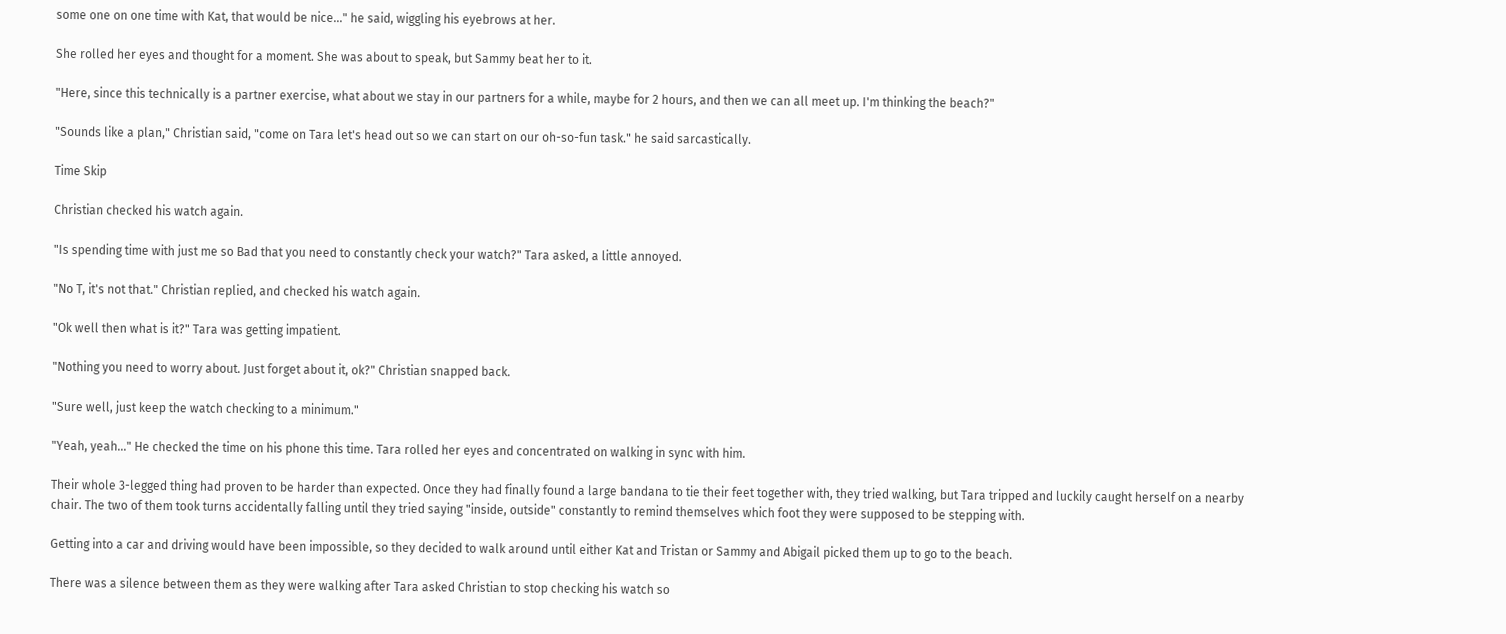some one on one time with Kat, that would be nice..." he said, wiggling his eyebrows at her.

She rolled her eyes and thought for a moment. She was about to speak, but Sammy beat her to it.

"Here, since this technically is a partner exercise, what about we stay in our partners for a while, maybe for 2 hours, and then we can all meet up. I'm thinking the beach?"

"Sounds like a plan," Christian said, "come on Tara let's head out so we can start on our oh-so-fun task." he said sarcastically.

Time Skip

Christian checked his watch again.

"Is spending time with just me so Bad that you need to constantly check your watch?" Tara asked, a little annoyed.

"No T, it's not that." Christian replied, and checked his watch again.

"Ok well then what is it?" Tara was getting impatient.

"Nothing you need to worry about. Just forget about it, ok?" Christian snapped back.

"Sure well, just keep the watch checking to a minimum."

"Yeah, yeah..." He checked the time on his phone this time. Tara rolled her eyes and concentrated on walking in sync with him.

Their whole 3-legged thing had proven to be harder than expected. Once they had finally found a large bandana to tie their feet together with, they tried walking, but Tara tripped and luckily caught herself on a nearby chair. The two of them took turns accidentally falling until they tried saying "inside, outside" constantly to remind themselves which foot they were supposed to be stepping with.

Getting into a car and driving would have been impossible, so they decided to walk around until either Kat and Tristan or Sammy and Abigail picked them up to go to the beach.

There was a silence between them as they were walking after Tara asked Christian to stop checking his watch so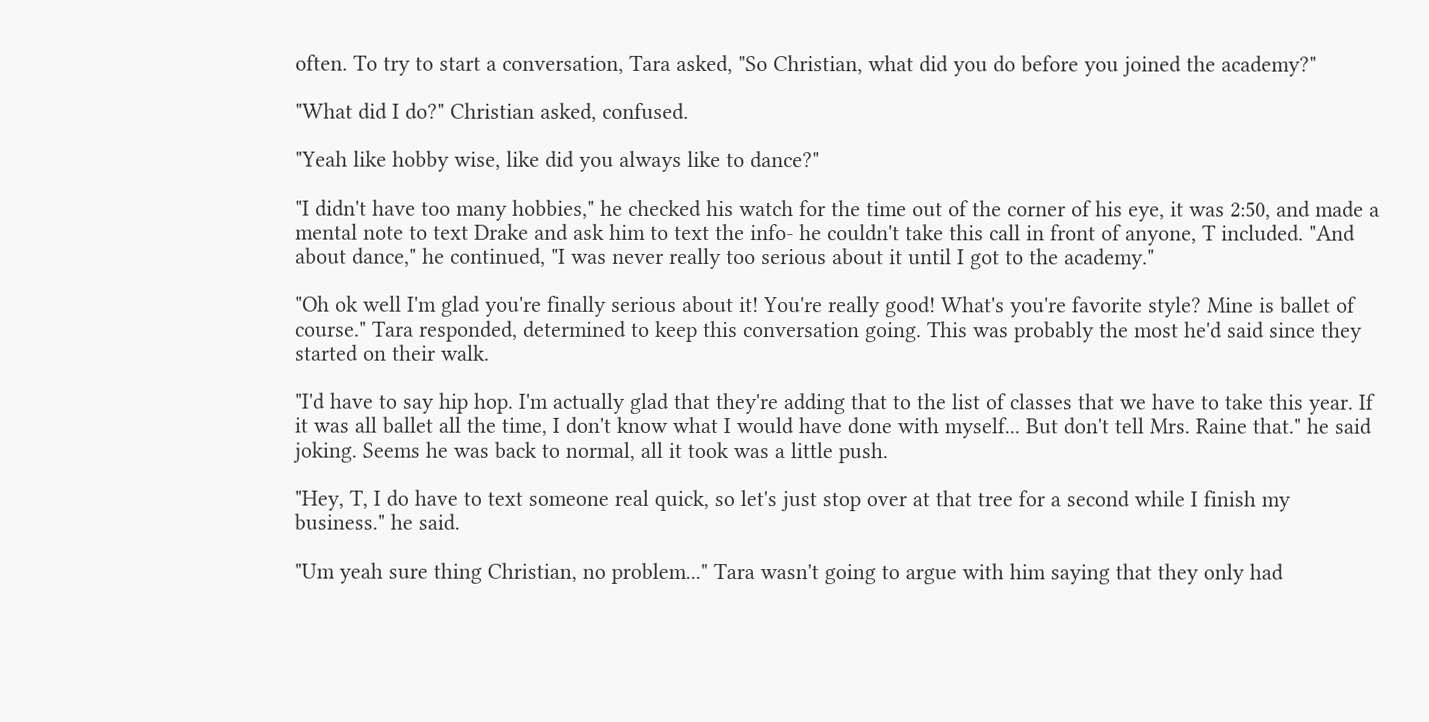often. To try to start a conversation, Tara asked, "So Christian, what did you do before you joined the academy?"

"What did I do?" Christian asked, confused.

"Yeah like hobby wise, like did you always like to dance?"

"I didn't have too many hobbies," he checked his watch for the time out of the corner of his eye, it was 2:50, and made a mental note to text Drake and ask him to text the info- he couldn't take this call in front of anyone, T included. "And about dance," he continued, "I was never really too serious about it until I got to the academy."

"Oh ok well I'm glad you're finally serious about it! You're really good! What's you're favorite style? Mine is ballet of course." Tara responded, determined to keep this conversation going. This was probably the most he'd said since they started on their walk.

"I'd have to say hip hop. I'm actually glad that they're adding that to the list of classes that we have to take this year. If it was all ballet all the time, I don't know what I would have done with myself... But don't tell Mrs. Raine that." he said joking. Seems he was back to normal, all it took was a little push.

"Hey, T, I do have to text someone real quick, so let's just stop over at that tree for a second while I finish my business." he said.

"Um yeah sure thing Christian, no problem..." Tara wasn't going to argue with him saying that they only had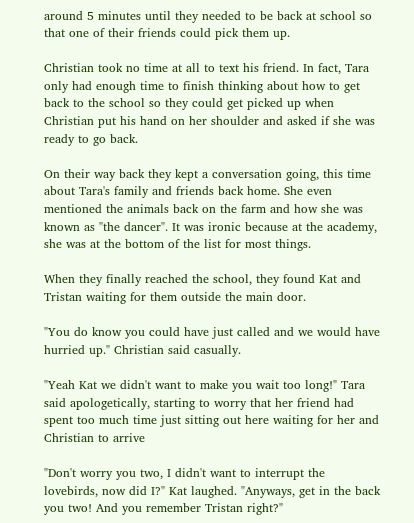around 5 minutes until they needed to be back at school so that one of their friends could pick them up.

Christian took no time at all to text his friend. In fact, Tara only had enough time to finish thinking about how to get back to the school so they could get picked up when Christian put his hand on her shoulder and asked if she was ready to go back.

On their way back they kept a conversation going, this time about Tara's family and friends back home. She even mentioned the animals back on the farm and how she was known as "the dancer". It was ironic because at the academy, she was at the bottom of the list for most things.

When they finally reached the school, they found Kat and Tristan waiting for them outside the main door.

"You do know you could have just called and we would have hurried up." Christian said casually.

"Yeah Kat we didn't want to make you wait too long!" Tara said apologetically, starting to worry that her friend had spent too much time just sitting out here waiting for her and Christian to arrive

"Don't worry you two, I didn't want to interrupt the lovebirds, now did I?" Kat laughed. "Anyways, get in the back you two! And you remember Tristan right?"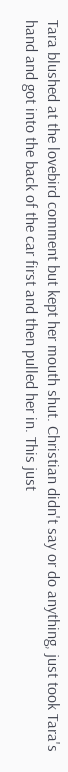Tara blushed at the lovebird comment but kept her mouth shut. Christian didn't say or do anything, just took Tara's hand and got into the back of the car first and then pulled her in. This just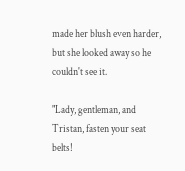made her blush even harder, but she looked away so he couldn't see it.

"Lady, gentleman, and Tristan, fasten your seat belts!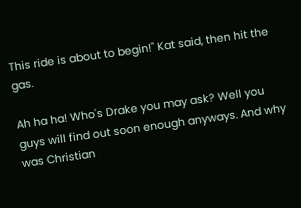This ride is about to begin!" Kat said, then hit the gas.

Ah ha ha! Who's Drake you may ask? Well you guys will find out soon enough anyways. And why was Christian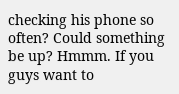checking his phone so often? Could something be up? Hmmm. If you guys want to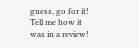guess, go for it! Tell me how it was in a review!